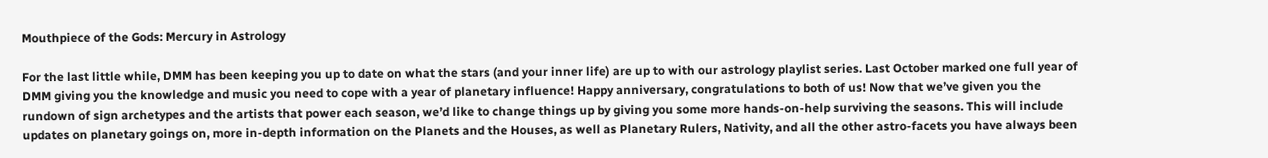Mouthpiece of the Gods: Mercury in Astrology

For the last little while, DMM has been keeping you up to date on what the stars (and your inner life) are up to with our astrology playlist series. Last October marked one full year of DMM giving you the knowledge and music you need to cope with a year of planetary influence! Happy anniversary, congratulations to both of us! Now that we’ve given you the rundown of sign archetypes and the artists that power each season, we’d like to change things up by giving you some more hands-on-help surviving the seasons. This will include updates on planetary goings on, more in-depth information on the Planets and the Houses, as well as Planetary Rulers, Nativity, and all the other astro-facets you have always been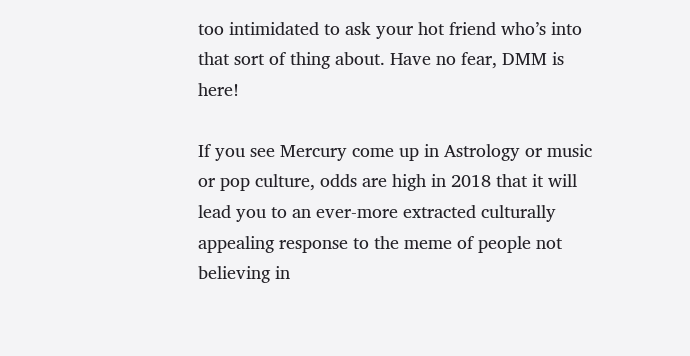too intimidated to ask your hot friend who’s into that sort of thing about. Have no fear, DMM is here!

If you see Mercury come up in Astrology or music or pop culture, odds are high in 2018 that it will lead you to an ever-more extracted culturally appealing response to the meme of people not believing in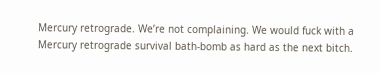Mercury retrograde. We’re not complaining. We would fuck with a Mercury retrograde survival bath-bomb as hard as the next bitch.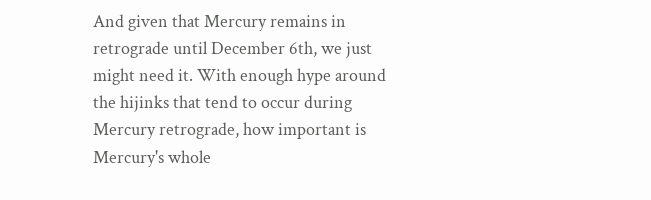And given that Mercury remains in retrograde until December 6th, we just might need it. With enough hype around the hijinks that tend to occur during Mercury retrograde, how important is Mercury's whole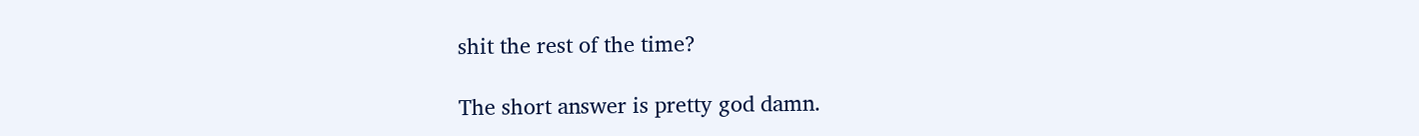shit the rest of the time?

The short answer is pretty god damn.